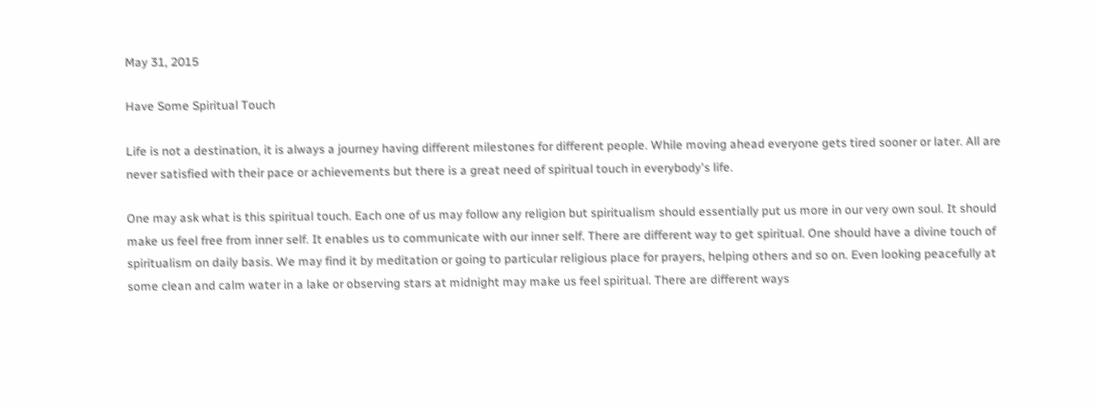May 31, 2015

Have Some Spiritual Touch

Life is not a destination, it is always a journey having different milestones for different people. While moving ahead everyone gets tired sooner or later. All are never satisfied with their pace or achievements but there is a great need of spiritual touch in everybody's life.

One may ask what is this spiritual touch. Each one of us may follow any religion but spiritualism should essentially put us more in our very own soul. It should make us feel free from inner self. It enables us to communicate with our inner self. There are different way to get spiritual. One should have a divine touch of spiritualism on daily basis. We may find it by meditation or going to particular religious place for prayers, helping others and so on. Even looking peacefully at some clean and calm water in a lake or observing stars at midnight may make us feel spiritual. There are different ways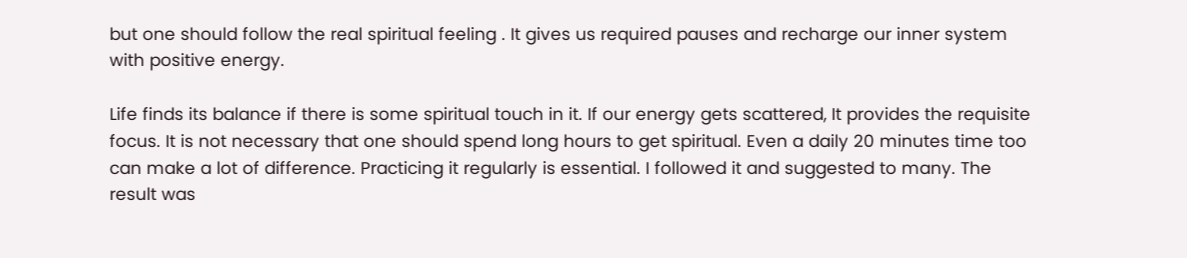but one should follow the real spiritual feeling . It gives us required pauses and recharge our inner system with positive energy.

Life finds its balance if there is some spiritual touch in it. If our energy gets scattered, It provides the requisite focus. It is not necessary that one should spend long hours to get spiritual. Even a daily 20 minutes time too can make a lot of difference. Practicing it regularly is essential. I followed it and suggested to many. The result was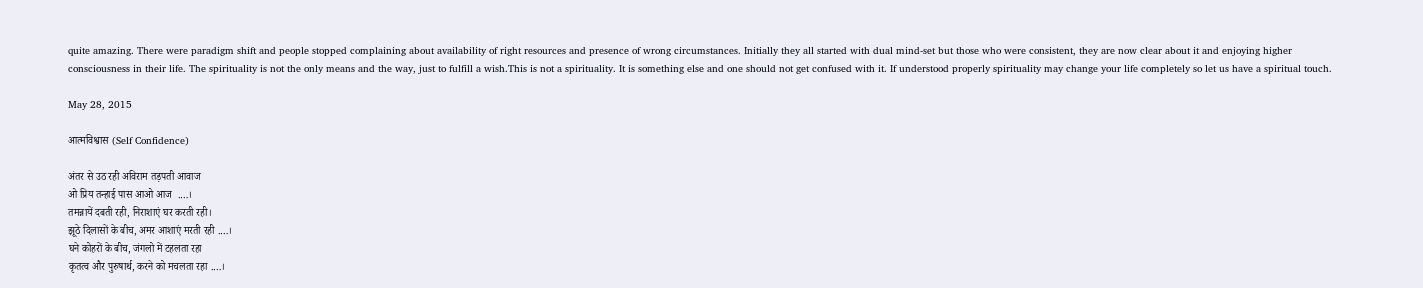quite amazing. There were paradigm shift and people stopped complaining about availability of right resources and presence of wrong circumstances. Initially they all started with dual mind-set but those who were consistent, they are now clear about it and enjoying higher consciousness in their life. The spirituality is not the only means and the way, just to fulfill a wish.This is not a spirituality. It is something else and one should not get confused with it. If understood properly spirituality may change your life completely so let us have a spiritual touch.

May 28, 2015

आत्मविश्वास (Self Confidence)

अंतर से उठ रही अविराम तड़पती आवाज
ओ प्रिय तन्हाई पास आओ आज  .…।
तमन्नायें दबती रही, निराशाएं घर करती रही।
झूठे दिलासों के बीच, अमर आशाएं मरती रही .…।
घने कोहरों के बीच, जंगलो में टहलता रहा
कृतत्व और पुरुषार्थ, करने को मचलता रहा .…।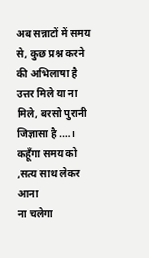अब सन्नाटों में समय से, कुछ प्रश्न करने की अभिलाषा है
उत्तर मिले या ना मिले, बरसो पुरानी जिज्ञासा है .…।
कहूँगा समय को ,सत्य साथ लेकर आना
ना चलेगा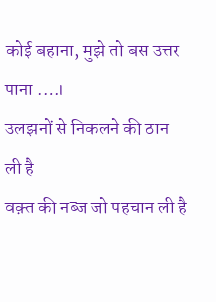कोई बहाना, मुझे तो बस उत्तर पाना .…।
उलझनों से निकलने की ठान ली है
वक़्त की नब्ज जो पहचान ली है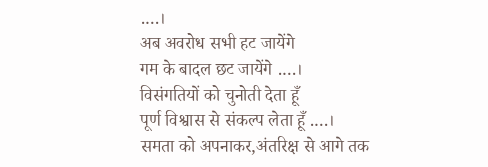.…।
अब अवरोध सभी हट जायेंगे
गम के बादल छट जायेंगे .…।
विसंगतियों को चुनोती देता हूँ
पूर्ण विश्वास से संकल्प लेता हूँ .…।
समता को अपनाकर,अंतरिक्ष से आगे तक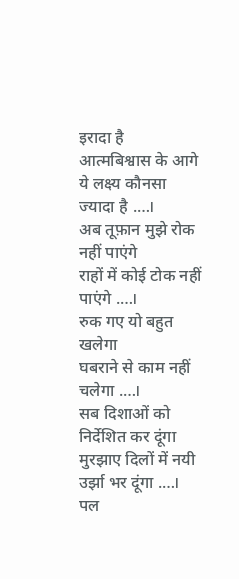इरादा है
आत्मबिश्वास के आगे ये लक्ष्य कौनसा ज्यादा है .…।
अब तूफ़ान मुझे रोक नहीं पाएंगे
राहों में कोई टोक नहीं पाएंगे .…।
रुक गए यो बहुत खलेगा
घबराने से काम नहीं चलेगा .…।
सब दिशाओं को निर्देशित कर दूंगा
मुरझाए दिलों में नयी उर्झा भर दूंगा .…।
पल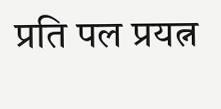प्रति पल प्रयत्न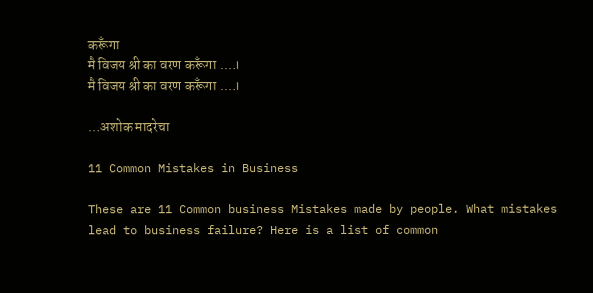करूँगा
मै विजय श्री का वरण करूँगा .…।
मै विजय श्री का वरण करूँगा .…।

…अशोक मादरेचा

11 Common Mistakes in Business

These are 11 Common business Mistakes made by people. What mistakes lead to business failure? Here is a list of common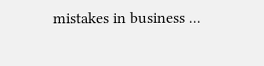mistakes in business ...